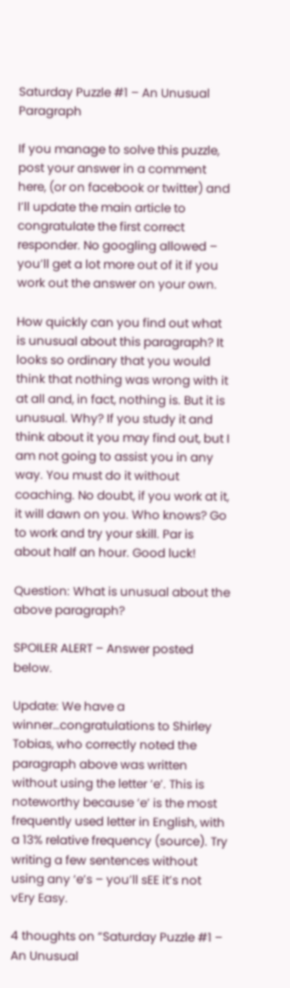Saturday Puzzle #1 – An Unusual Paragraph

If you manage to solve this puzzle, post your answer in a comment here, (or on facebook or twitter) and I’ll update the main article to congratulate the first correct responder. No googling allowed – you’ll get a lot more out of it if you work out the answer on your own.

How quickly can you find out what is unusual about this paragraph? It looks so ordinary that you would think that nothing was wrong with it at all and, in fact, nothing is. But it is unusual. Why? If you study it and think about it you may find out, but I am not going to assist you in any way. You must do it without coaching. No doubt, if you work at it, it will dawn on you. Who knows? Go to work and try your skill. Par is about half an hour. Good luck!

Question: What is unusual about the above paragraph?

SPOILER ALERT – Answer posted below.

Update: We have a winner…congratulations to Shirley Tobias, who correctly noted the paragraph above was written without using the letter ‘e’. This is noteworthy because ‘e’ is the most frequently used letter in English, with a 13% relative frequency (source). Try writing a few sentences without using any ‘e’s – you’ll sEE it’s not vEry Easy.

4 thoughts on “Saturday Puzzle #1 – An Unusual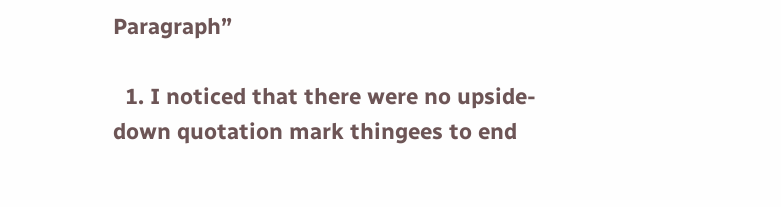Paragraph”

  1. I noticed that there were no upside-down quotation mark thingees to end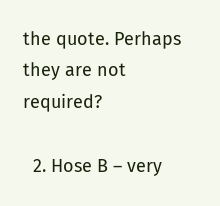the quote. Perhaps they are not required?

  2. Hose B – very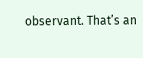observant. That’s an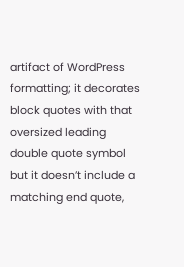artifact of WordPress formatting; it decorates block quotes with that oversized leading double quote symbol but it doesn’t include a matching end quote,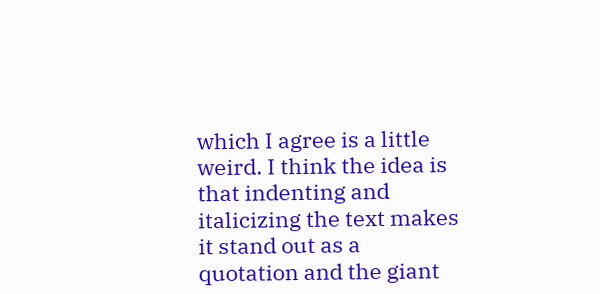which I agree is a little weird. I think the idea is that indenting and italicizing the text makes it stand out as a quotation and the giant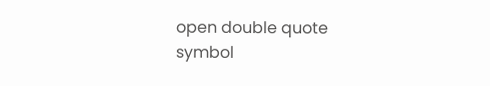open double quote symbol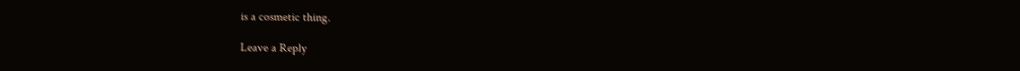is a cosmetic thing.

Leave a Reply